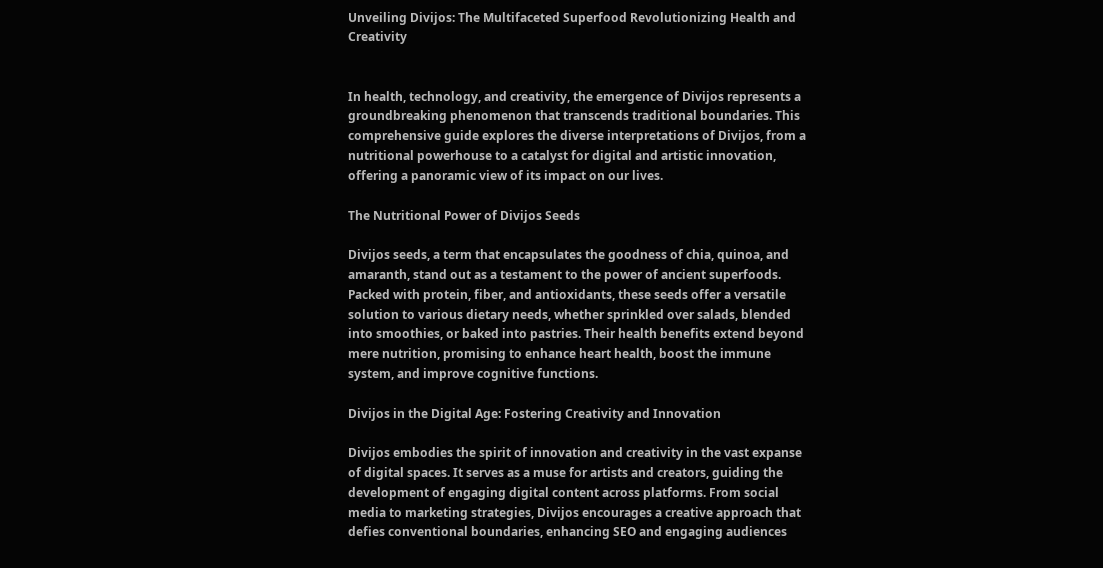Unveiling Divijos: The Multifaceted Superfood Revolutionizing Health and Creativity


In health, technology, and creativity, the emergence of Divijos represents a groundbreaking phenomenon that transcends traditional boundaries. This comprehensive guide explores the diverse interpretations of Divijos, from a nutritional powerhouse to a catalyst for digital and artistic innovation, offering a panoramic view of its impact on our lives.

The Nutritional Power of Divijos Seeds

Divijos seeds, a term that encapsulates the goodness of chia, quinoa, and amaranth, stand out as a testament to the power of ancient superfoods. Packed with protein, fiber, and antioxidants, these seeds offer a versatile solution to various dietary needs, whether sprinkled over salads, blended into smoothies, or baked into pastries. Their health benefits extend beyond mere nutrition, promising to enhance heart health, boost the immune system, and improve cognitive functions.

Divijos in the Digital Age: Fostering Creativity and Innovation

Divijos embodies the spirit of innovation and creativity in the vast expanse of digital spaces. It serves as a muse for artists and creators, guiding the development of engaging digital content across platforms. From social media to marketing strategies, Divijos encourages a creative approach that defies conventional boundaries, enhancing SEO and engaging audiences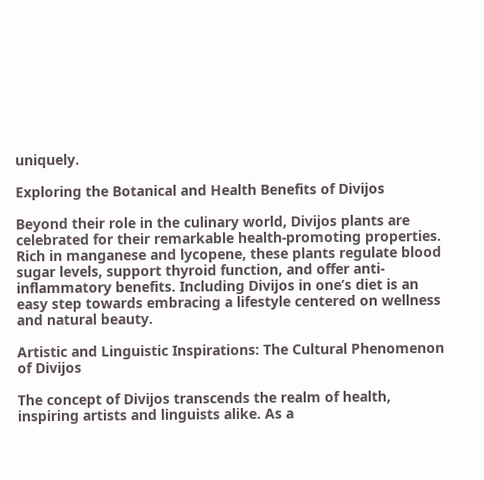uniquely.

Exploring the Botanical and Health Benefits of Divijos

Beyond their role in the culinary world, Divijos plants are celebrated for their remarkable health-promoting properties. Rich in manganese and lycopene, these plants regulate blood sugar levels, support thyroid function, and offer anti-inflammatory benefits. Including Divijos in one’s diet is an easy step towards embracing a lifestyle centered on wellness and natural beauty.

Artistic and Linguistic Inspirations: The Cultural Phenomenon of Divijos

The concept of Divijos transcends the realm of health, inspiring artists and linguists alike. As a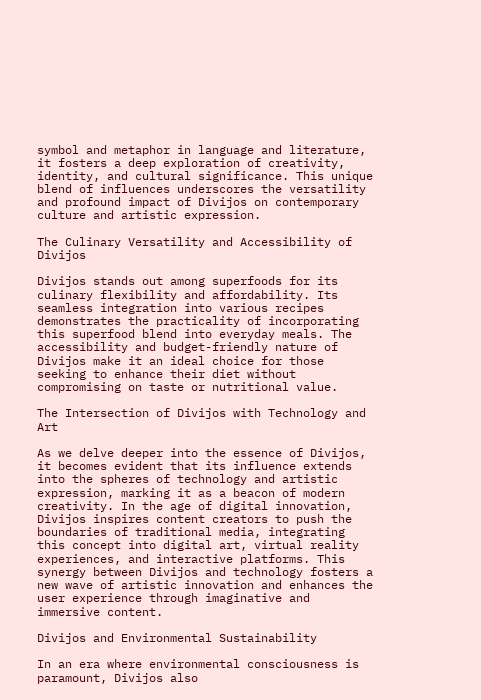symbol and metaphor in language and literature, it fosters a deep exploration of creativity, identity, and cultural significance. This unique blend of influences underscores the versatility and profound impact of Divijos on contemporary culture and artistic expression.

The Culinary Versatility and Accessibility of Divijos

Divijos stands out among superfoods for its culinary flexibility and affordability. Its seamless integration into various recipes demonstrates the practicality of incorporating this superfood blend into everyday meals. The accessibility and budget-friendly nature of Divijos make it an ideal choice for those seeking to enhance their diet without compromising on taste or nutritional value.

The Intersection of Divijos with Technology and Art

As we delve deeper into the essence of Divijos, it becomes evident that its influence extends into the spheres of technology and artistic expression, marking it as a beacon of modern creativity. In the age of digital innovation, Divijos inspires content creators to push the boundaries of traditional media, integrating this concept into digital art, virtual reality experiences, and interactive platforms. This synergy between Divijos and technology fosters a new wave of artistic innovation and enhances the user experience through imaginative and immersive content.

Divijos and Environmental Sustainability

In an era where environmental consciousness is paramount, Divijos also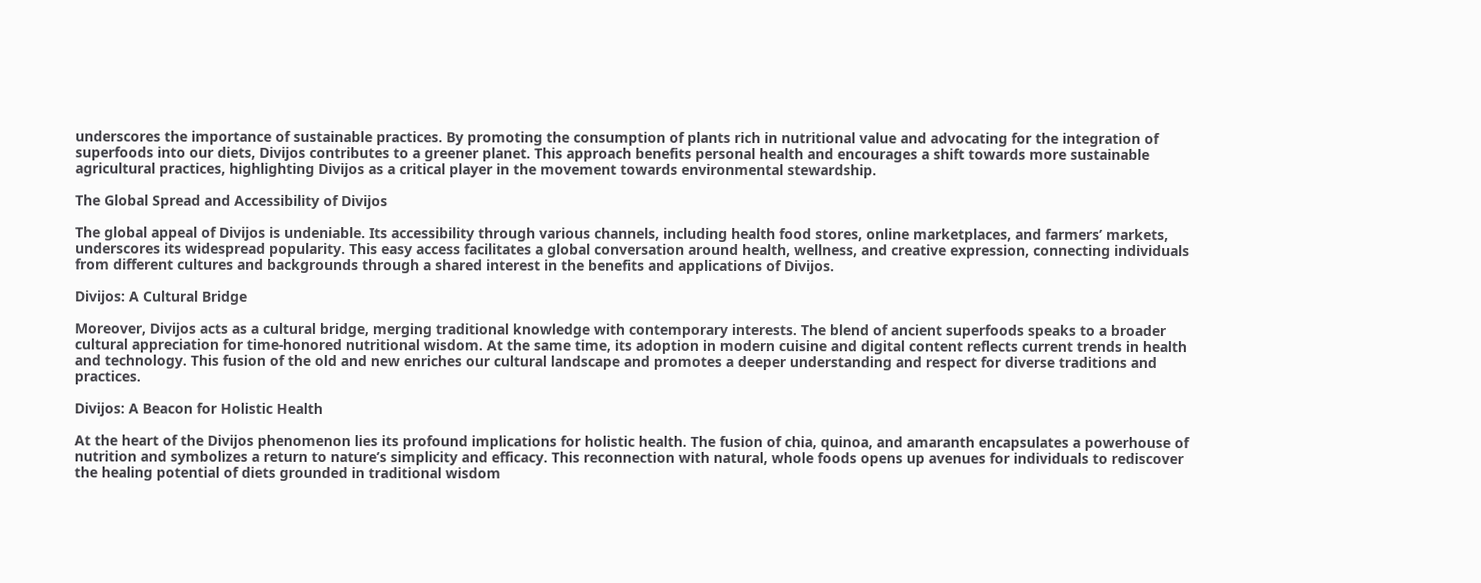underscores the importance of sustainable practices. By promoting the consumption of plants rich in nutritional value and advocating for the integration of superfoods into our diets, Divijos contributes to a greener planet. This approach benefits personal health and encourages a shift towards more sustainable agricultural practices, highlighting Divijos as a critical player in the movement towards environmental stewardship.

The Global Spread and Accessibility of Divijos

The global appeal of Divijos is undeniable. Its accessibility through various channels, including health food stores, online marketplaces, and farmers’ markets, underscores its widespread popularity. This easy access facilitates a global conversation around health, wellness, and creative expression, connecting individuals from different cultures and backgrounds through a shared interest in the benefits and applications of Divijos.

Divijos: A Cultural Bridge

Moreover, Divijos acts as a cultural bridge, merging traditional knowledge with contemporary interests. The blend of ancient superfoods speaks to a broader cultural appreciation for time-honored nutritional wisdom. At the same time, its adoption in modern cuisine and digital content reflects current trends in health and technology. This fusion of the old and new enriches our cultural landscape and promotes a deeper understanding and respect for diverse traditions and practices.

Divijos: A Beacon for Holistic Health

At the heart of the Divijos phenomenon lies its profound implications for holistic health. The fusion of chia, quinoa, and amaranth encapsulates a powerhouse of nutrition and symbolizes a return to nature’s simplicity and efficacy. This reconnection with natural, whole foods opens up avenues for individuals to rediscover the healing potential of diets grounded in traditional wisdom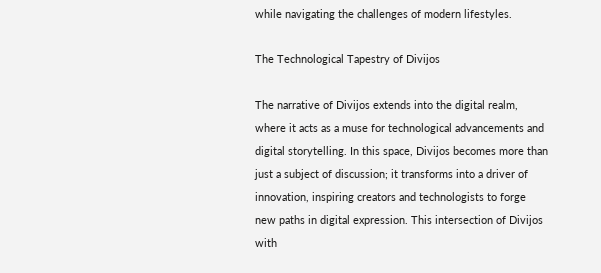while navigating the challenges of modern lifestyles.

The Technological Tapestry of Divijos

The narrative of Divijos extends into the digital realm, where it acts as a muse for technological advancements and digital storytelling. In this space, Divijos becomes more than just a subject of discussion; it transforms into a driver of innovation, inspiring creators and technologists to forge new paths in digital expression. This intersection of Divijos with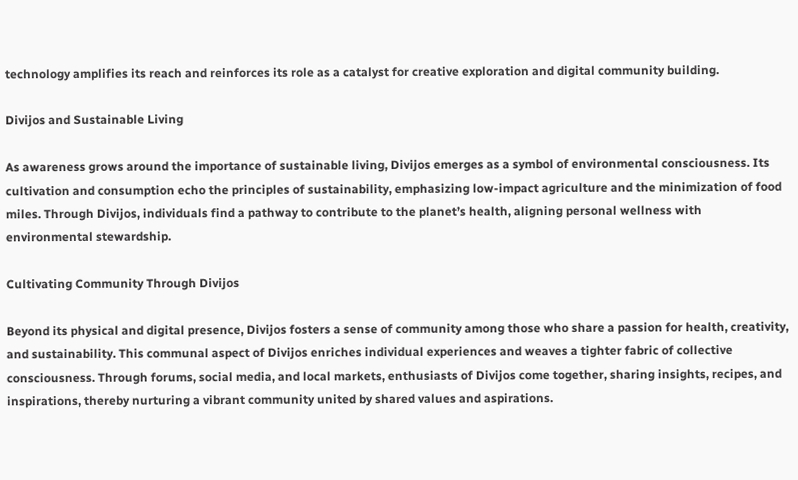technology amplifies its reach and reinforces its role as a catalyst for creative exploration and digital community building.

Divijos and Sustainable Living

As awareness grows around the importance of sustainable living, Divijos emerges as a symbol of environmental consciousness. Its cultivation and consumption echo the principles of sustainability, emphasizing low-impact agriculture and the minimization of food miles. Through Divijos, individuals find a pathway to contribute to the planet’s health, aligning personal wellness with environmental stewardship.

Cultivating Community Through Divijos

Beyond its physical and digital presence, Divijos fosters a sense of community among those who share a passion for health, creativity, and sustainability. This communal aspect of Divijos enriches individual experiences and weaves a tighter fabric of collective consciousness. Through forums, social media, and local markets, enthusiasts of Divijos come together, sharing insights, recipes, and inspirations, thereby nurturing a vibrant community united by shared values and aspirations.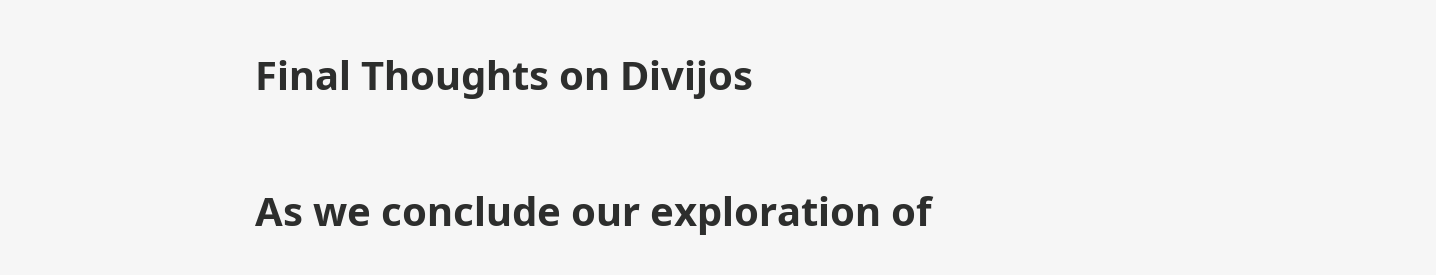Final Thoughts on Divijos

As we conclude our exploration of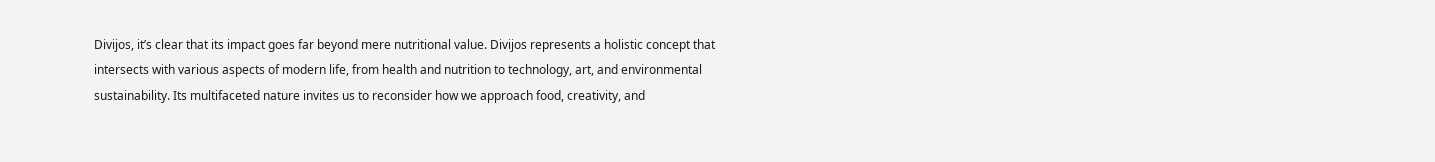Divijos, it’s clear that its impact goes far beyond mere nutritional value. Divijos represents a holistic concept that intersects with various aspects of modern life, from health and nutrition to technology, art, and environmental sustainability. Its multifaceted nature invites us to reconsider how we approach food, creativity, and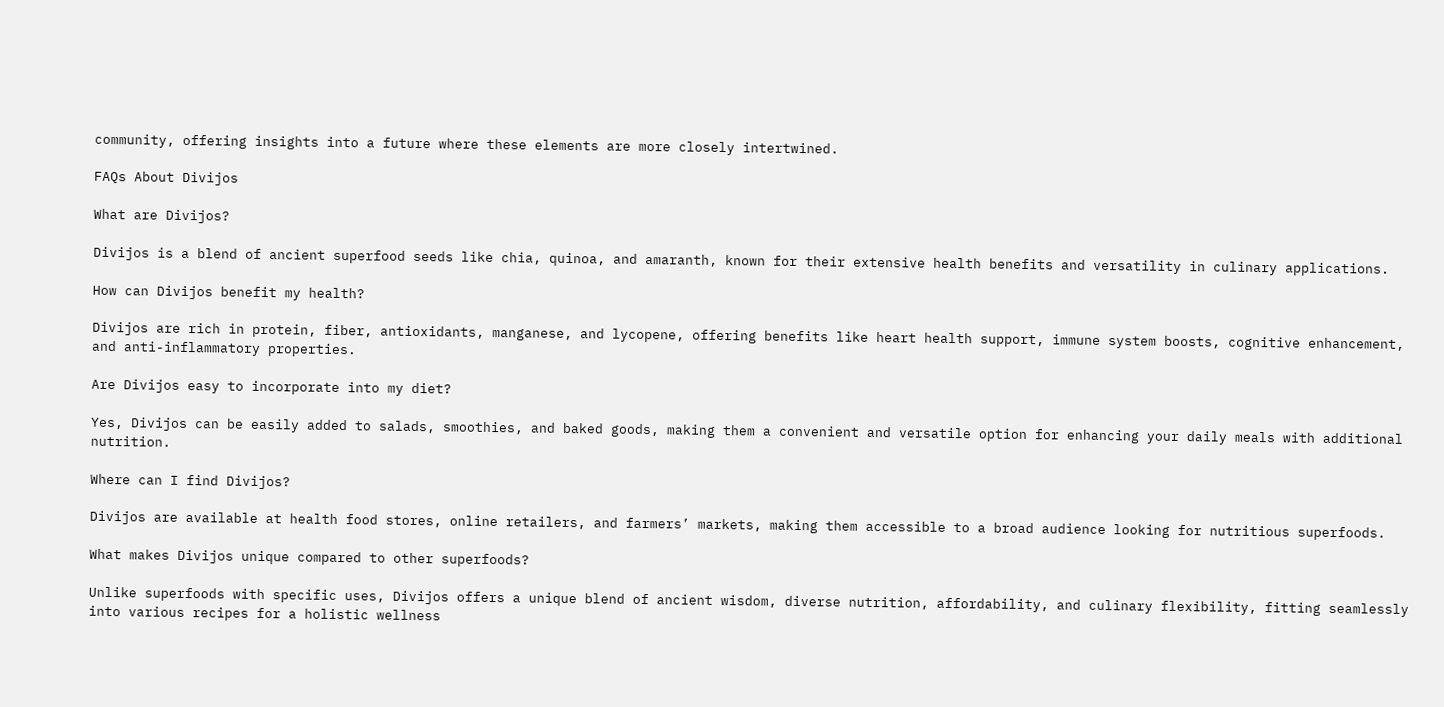community, offering insights into a future where these elements are more closely intertwined.

FAQs About Divijos

What are Divijos?

Divijos is a blend of ancient superfood seeds like chia, quinoa, and amaranth, known for their extensive health benefits and versatility in culinary applications.

How can Divijos benefit my health?

Divijos are rich in protein, fiber, antioxidants, manganese, and lycopene, offering benefits like heart health support, immune system boosts, cognitive enhancement, and anti-inflammatory properties.

Are Divijos easy to incorporate into my diet?

Yes, Divijos can be easily added to salads, smoothies, and baked goods, making them a convenient and versatile option for enhancing your daily meals with additional nutrition.

Where can I find Divijos?

Divijos are available at health food stores, online retailers, and farmers’ markets, making them accessible to a broad audience looking for nutritious superfoods.

What makes Divijos unique compared to other superfoods?

Unlike superfoods with specific uses, Divijos offers a unique blend of ancient wisdom, diverse nutrition, affordability, and culinary flexibility, fitting seamlessly into various recipes for a holistic wellness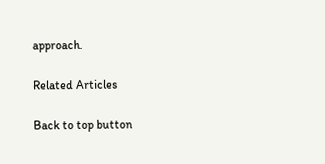approach.

Related Articles

Back to top button